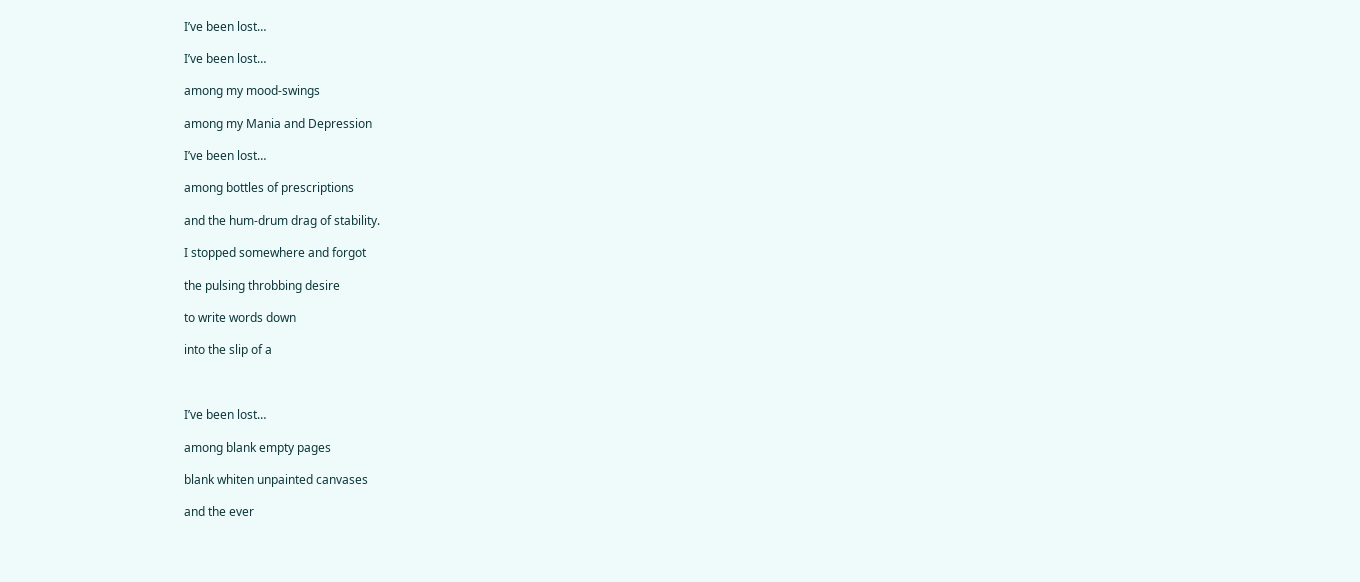I’ve been lost…

I’ve been lost…

among my mood-swings

among my Mania and Depression

I’ve been lost…

among bottles of prescriptions

and the hum-drum drag of stability.

I stopped somewhere and forgot

the pulsing throbbing desire

to write words down

into the slip of a



I’ve been lost…

among blank empty pages

blank whiten unpainted canvases

and the ever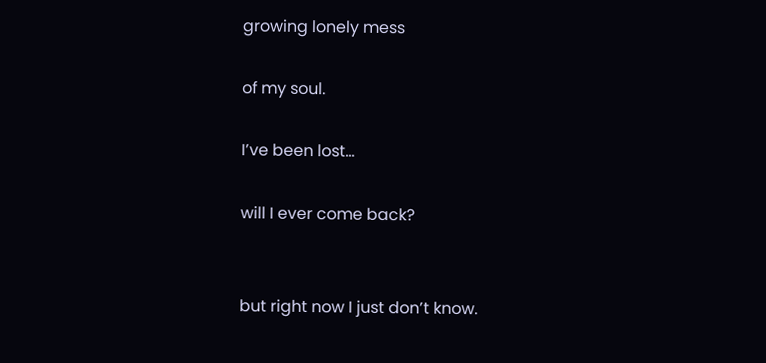growing lonely mess

of my soul.

I’ve been lost…

will I ever come back?


but right now I just don’t know.